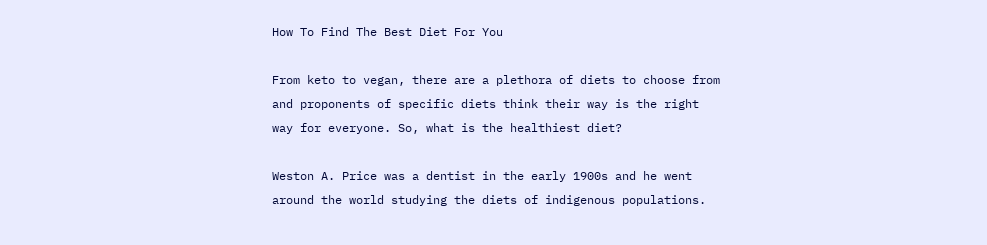How To Find The Best Diet For You

From keto to vegan, there are a plethora of diets to choose from and proponents of specific diets think their way is the right way for everyone. So, what is the healthiest diet?

Weston A. Price was a dentist in the early 1900s and he went around the world studying the diets of indigenous populations.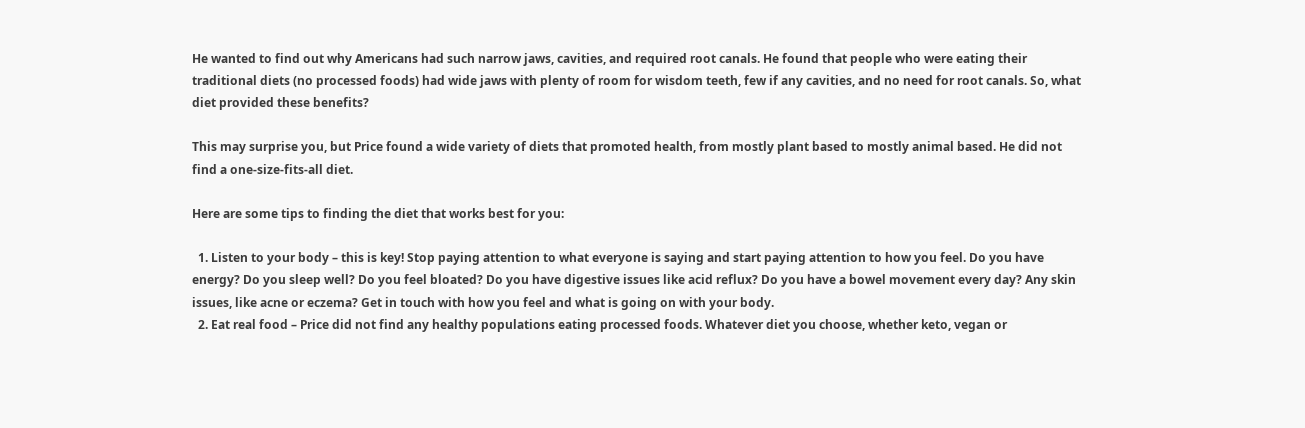He wanted to find out why Americans had such narrow jaws, cavities, and required root canals. He found that people who were eating their traditional diets (no processed foods) had wide jaws with plenty of room for wisdom teeth, few if any cavities, and no need for root canals. So, what diet provided these benefits?

This may surprise you, but Price found a wide variety of diets that promoted health, from mostly plant based to mostly animal based. He did not find a one-size-fits-all diet.

Here are some tips to finding the diet that works best for you:

  1. Listen to your body – this is key! Stop paying attention to what everyone is saying and start paying attention to how you feel. Do you have energy? Do you sleep well? Do you feel bloated? Do you have digestive issues like acid reflux? Do you have a bowel movement every day? Any skin issues, like acne or eczema? Get in touch with how you feel and what is going on with your body.
  2. Eat real food – Price did not find any healthy populations eating processed foods. Whatever diet you choose, whether keto, vegan or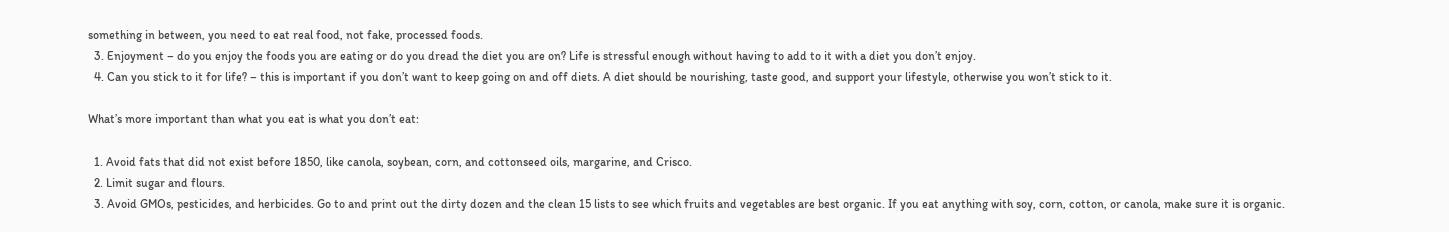something in between, you need to eat real food, not fake, processed foods.
  3. Enjoyment – do you enjoy the foods you are eating or do you dread the diet you are on? Life is stressful enough without having to add to it with a diet you don’t enjoy.
  4. Can you stick to it for life? – this is important if you don’t want to keep going on and off diets. A diet should be nourishing, taste good, and support your lifestyle, otherwise you won’t stick to it.

What’s more important than what you eat is what you don’t eat:

  1. Avoid fats that did not exist before 1850, like canola, soybean, corn, and cottonseed oils, margarine, and Crisco.
  2. Limit sugar and flours.
  3. Avoid GMOs, pesticides, and herbicides. Go to and print out the dirty dozen and the clean 15 lists to see which fruits and vegetables are best organic. If you eat anything with soy, corn, cotton, or canola, make sure it is organic.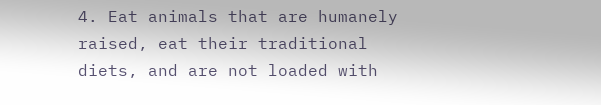4. Eat animals that are humanely raised, eat their traditional diets, and are not loaded with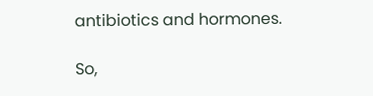antibiotics and hormones.

So,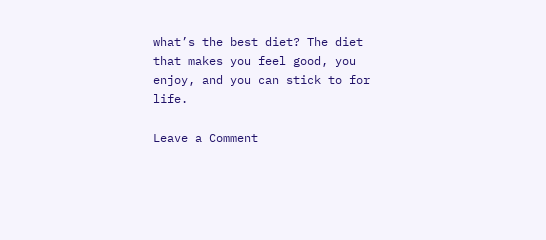what’s the best diet? The diet that makes you feel good, you enjoy, and you can stick to for life.

Leave a Comment